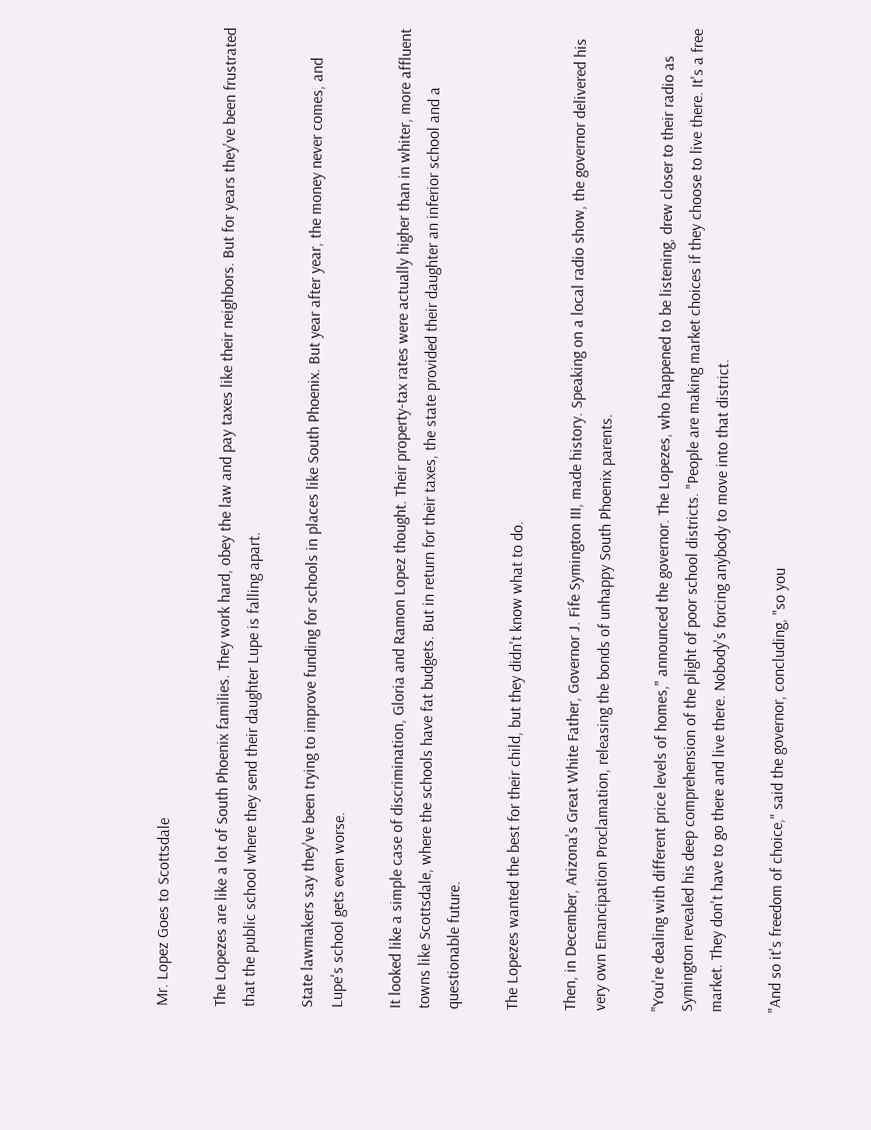Mr. Lopez Goes to Scottsdale

The Lopezes are like a lot of South Phoenix families. They work hard, obey the law and pay taxes like their neighbors. But for years they've been frustrated that the public school where they send their daughter Lupe is falling apart.

State lawmakers say they've been trying to improve funding for schools in places like South Phoenix. But year after year, the money never comes, and Lupe's school gets even worse.

It looked like a simple case of discrimination, Gloria and Ramon Lopez thought. Their property-tax rates were actually higher than in whiter, more affluent towns like Scottsdale, where the schools have fat budgets. But in return for their taxes, the state provided their daughter an inferior school and a questionable future.

The Lopezes wanted the best for their child, but they didn't know what to do.

Then, in December, Arizona's Great White Father, Governor J. Fife Symington III, made history. Speaking on a local radio show, the governor delivered his very own Emancipation Proclamation, releasing the bonds of unhappy South Phoenix parents.

"You're dealing with different price levels of homes," announced the governor. The Lopezes, who happened to be listening, drew closer to their radio as Symington revealed his deep comprehension of the plight of poor school districts. "People are making market choices if they choose to live there. It's a free market. They don't have to go there and live there. Nobody's forcing anybody to move into that district.

"And so it's freedom of choice," said the governor, concluding, "so you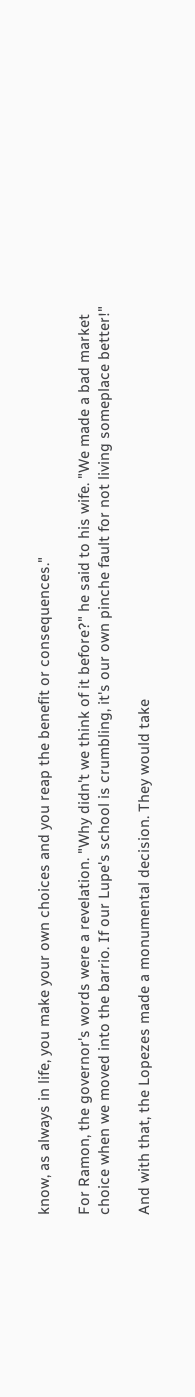know, as always in life, you make your own choices and you reap the benefit or consequences."

For Ramon, the governor's words were a revelation. "Why didn't we think of it before?" he said to his wife. "We made a bad market choice when we moved into the barrio. If our Lupe's school is crumbling, it's our own pinche fault for not living someplace better!"

And with that, the Lopezes made a monumental decision. They would take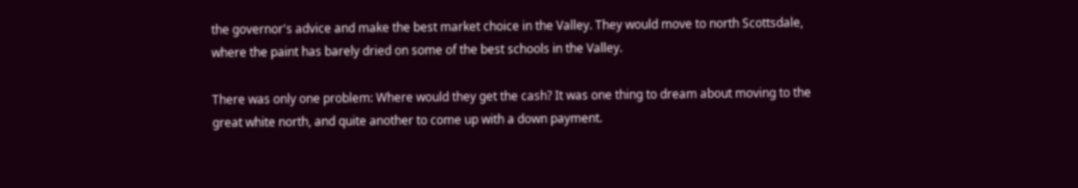the governor's advice and make the best market choice in the Valley. They would move to north Scottsdale, where the paint has barely dried on some of the best schools in the Valley.

There was only one problem: Where would they get the cash? It was one thing to dream about moving to the great white north, and quite another to come up with a down payment.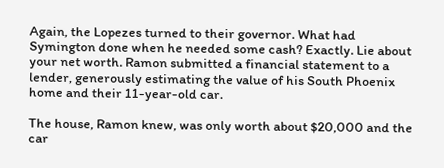Again, the Lopezes turned to their governor. What had Symington done when he needed some cash? Exactly. Lie about your net worth. Ramon submitted a financial statement to a lender, generously estimating the value of his South Phoenix home and their 11-year-old car.

The house, Ramon knew, was only worth about $20,000 and the car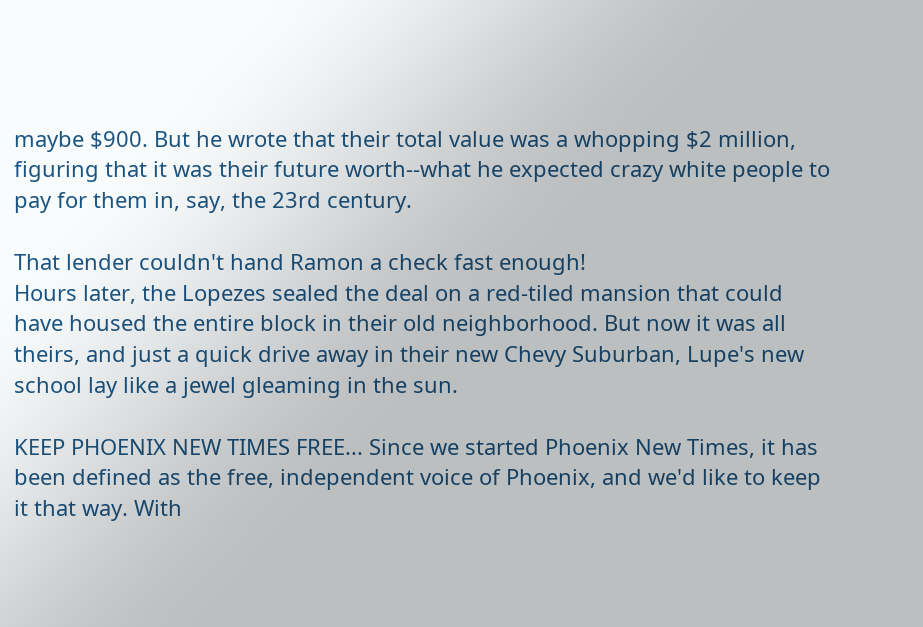maybe $900. But he wrote that their total value was a whopping $2 million, figuring that it was their future worth--what he expected crazy white people to pay for them in, say, the 23rd century.

That lender couldn't hand Ramon a check fast enough!
Hours later, the Lopezes sealed the deal on a red-tiled mansion that could have housed the entire block in their old neighborhood. But now it was all theirs, and just a quick drive away in their new Chevy Suburban, Lupe's new school lay like a jewel gleaming in the sun.

KEEP PHOENIX NEW TIMES FREE... Since we started Phoenix New Times, it has been defined as the free, independent voice of Phoenix, and we'd like to keep it that way. With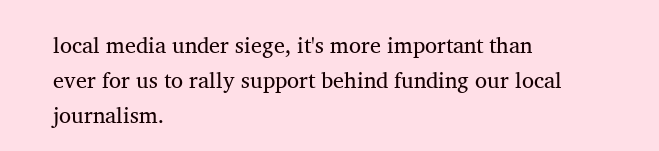local media under siege, it's more important than ever for us to rally support behind funding our local journalism.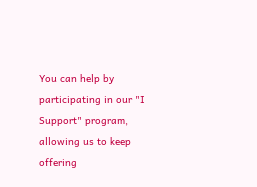You can help by participating in our "I Support" program, allowing us to keep offering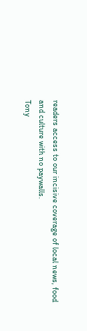readers access to our incisive coverage of local news, food and culture with no paywalls.
Tony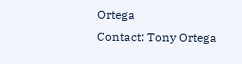Ortega
Contact: Tony Ortega